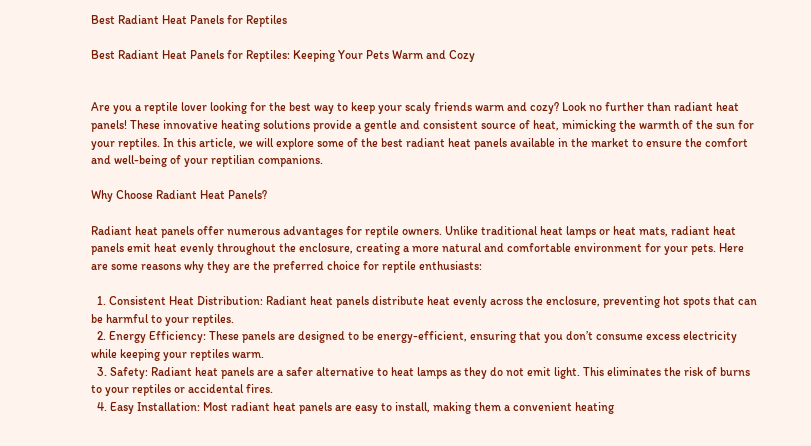Best Radiant Heat Panels for Reptiles

Best Radiant Heat Panels for Reptiles: Keeping Your Pets Warm and Cozy


Are you a reptile lover looking for the best way to keep your scaly friends warm and cozy? Look no further than radiant heat panels! These innovative heating solutions provide a gentle and consistent source of heat, mimicking the warmth of the sun for your reptiles. In this article, we will explore some of the best radiant heat panels available in the market to ensure the comfort and well-being of your reptilian companions.

Why Choose Radiant Heat Panels?

Radiant heat panels offer numerous advantages for reptile owners. Unlike traditional heat lamps or heat mats, radiant heat panels emit heat evenly throughout the enclosure, creating a more natural and comfortable environment for your pets. Here are some reasons why they are the preferred choice for reptile enthusiasts:

  1. Consistent Heat Distribution: Radiant heat panels distribute heat evenly across the enclosure, preventing hot spots that can be harmful to your reptiles.
  2. Energy Efficiency: These panels are designed to be energy-efficient, ensuring that you don’t consume excess electricity while keeping your reptiles warm.
  3. Safety: Radiant heat panels are a safer alternative to heat lamps as they do not emit light. This eliminates the risk of burns to your reptiles or accidental fires.
  4. Easy Installation: Most radiant heat panels are easy to install, making them a convenient heating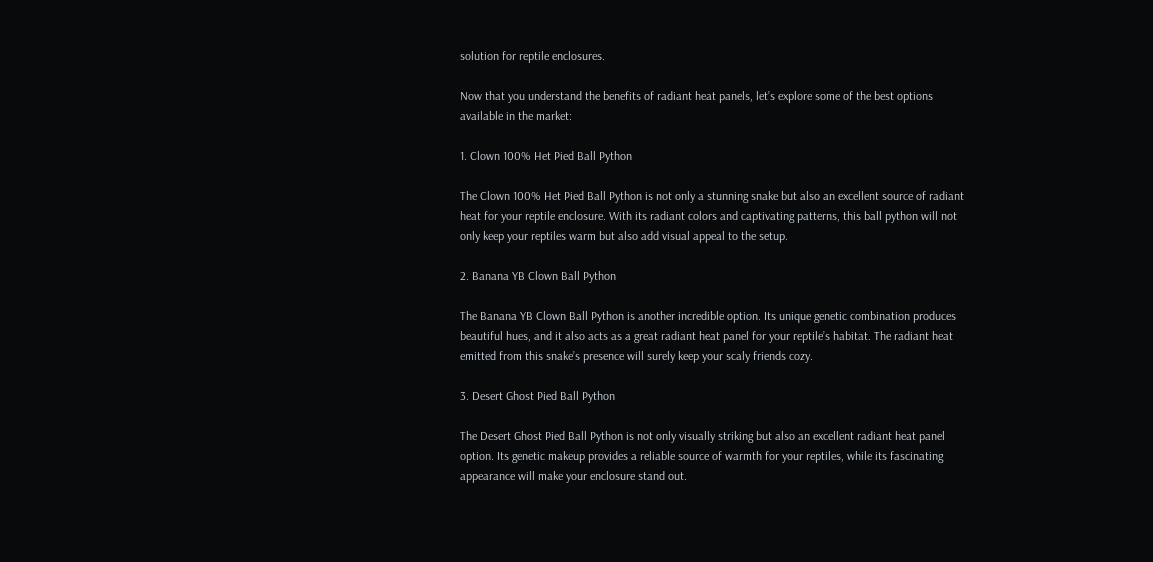solution for reptile enclosures.

Now that you understand the benefits of radiant heat panels, let’s explore some of the best options available in the market:

1. Clown 100% Het Pied Ball Python

The Clown 100% Het Pied Ball Python is not only a stunning snake but also an excellent source of radiant heat for your reptile enclosure. With its radiant colors and captivating patterns, this ball python will not only keep your reptiles warm but also add visual appeal to the setup.

2. Banana YB Clown Ball Python

The Banana YB Clown Ball Python is another incredible option. Its unique genetic combination produces beautiful hues, and it also acts as a great radiant heat panel for your reptile’s habitat. The radiant heat emitted from this snake’s presence will surely keep your scaly friends cozy.

3. Desert Ghost Pied Ball Python

The Desert Ghost Pied Ball Python is not only visually striking but also an excellent radiant heat panel option. Its genetic makeup provides a reliable source of warmth for your reptiles, while its fascinating appearance will make your enclosure stand out.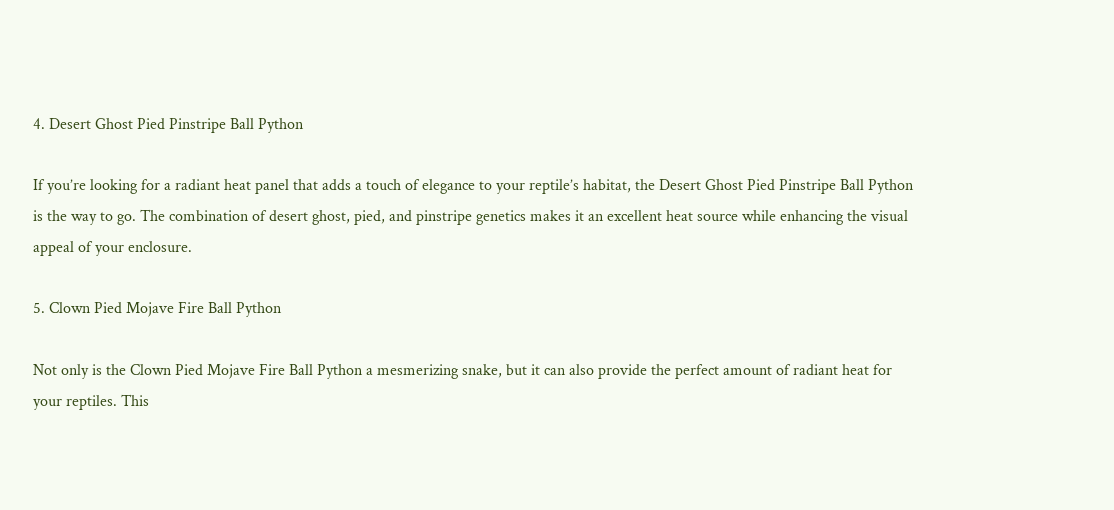4. Desert Ghost Pied Pinstripe Ball Python

If you’re looking for a radiant heat panel that adds a touch of elegance to your reptile’s habitat, the Desert Ghost Pied Pinstripe Ball Python is the way to go. The combination of desert ghost, pied, and pinstripe genetics makes it an excellent heat source while enhancing the visual appeal of your enclosure.

5. Clown Pied Mojave Fire Ball Python

Not only is the Clown Pied Mojave Fire Ball Python a mesmerizing snake, but it can also provide the perfect amount of radiant heat for your reptiles. This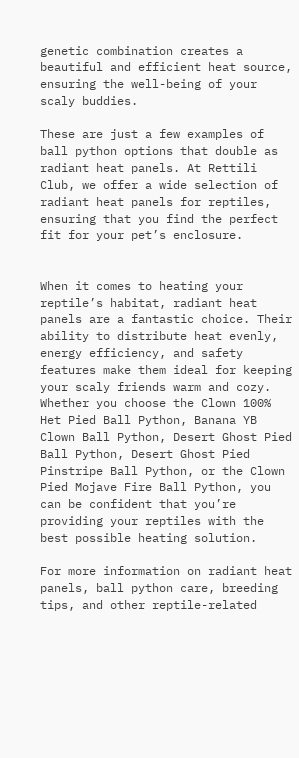genetic combination creates a beautiful and efficient heat source, ensuring the well-being of your scaly buddies.

These are just a few examples of ball python options that double as radiant heat panels. At Rettili Club, we offer a wide selection of radiant heat panels for reptiles, ensuring that you find the perfect fit for your pet’s enclosure.


When it comes to heating your reptile’s habitat, radiant heat panels are a fantastic choice. Their ability to distribute heat evenly, energy efficiency, and safety features make them ideal for keeping your scaly friends warm and cozy. Whether you choose the Clown 100% Het Pied Ball Python, Banana YB Clown Ball Python, Desert Ghost Pied Ball Python, Desert Ghost Pied Pinstripe Ball Python, or the Clown Pied Mojave Fire Ball Python, you can be confident that you’re providing your reptiles with the best possible heating solution.

For more information on radiant heat panels, ball python care, breeding tips, and other reptile-related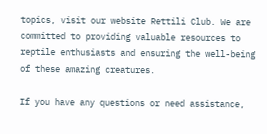topics, visit our website Rettili Club. We are committed to providing valuable resources to reptile enthusiasts and ensuring the well-being of these amazing creatures.

If you have any questions or need assistance,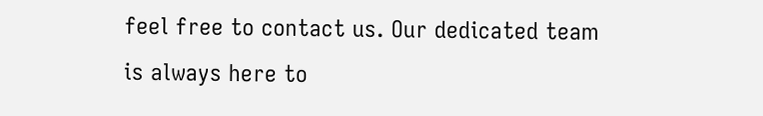feel free to contact us. Our dedicated team is always here to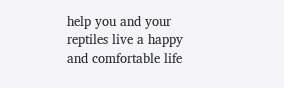help you and your reptiles live a happy and comfortable life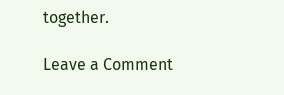together.

Leave a Comment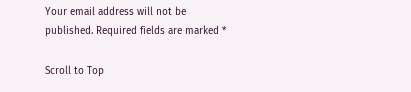Your email address will not be published. Required fields are marked *

Scroll to Top